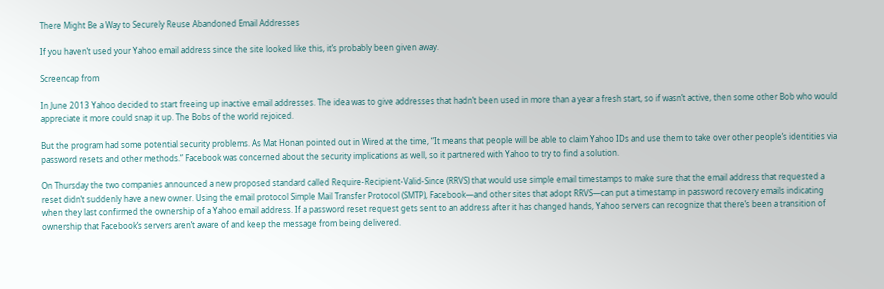There Might Be a Way to Securely Reuse Abandoned Email Addresses

If you haven’t used your Yahoo email address since the site looked like this, it’s probably been given away.

Screencap from

In June 2013 Yahoo decided to start freeing up inactive email addresses. The idea was to give addresses that hadn’t been used in more than a year a fresh start, so if wasn’t active, then some other Bob who would appreciate it more could snap it up. The Bobs of the world rejoiced.

But the program had some potential security problems. As Mat Honan pointed out in Wired at the time, “It means that people will be able to claim Yahoo IDs and use them to take over other people’s identities via password resets and other methods.” Facebook was concerned about the security implications as well, so it partnered with Yahoo to try to find a solution.

On Thursday the two companies announced a new proposed standard called Require-Recipient-Valid-Since (RRVS) that would use simple email timestamps to make sure that the email address that requested a reset didn’t suddenly have a new owner. Using the email protocol Simple Mail Transfer Protocol (SMTP), Facebook—and other sites that adopt RRVS—can put a timestamp in password recovery emails indicating when they last confirmed the ownership of a Yahoo email address. If a password reset request gets sent to an address after it has changed hands, Yahoo servers can recognize that there’s been a transition of ownership that Facebook’s servers aren’t aware of and keep the message from being delivered.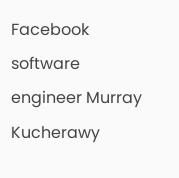Facebook software engineer Murray Kucherawy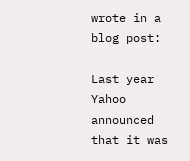wrote in a blog post:

Last year Yahoo announced that it was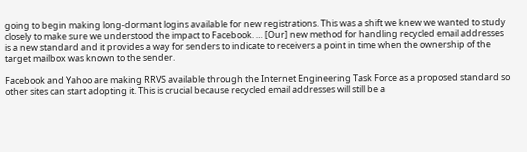going to begin making long-dormant logins available for new registrations. This was a shift we knew we wanted to study closely to make sure we understood the impact to Facebook. … [Our] new method for handling recycled email addresses is a new standard and it provides a way for senders to indicate to receivers a point in time when the ownership of the target mailbox was known to the sender.

Facebook and Yahoo are making RRVS available through the Internet Engineering Task Force as a proposed standard so other sites can start adopting it. This is crucial because recycled email addresses will still be a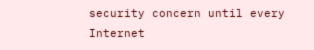security concern until every Internet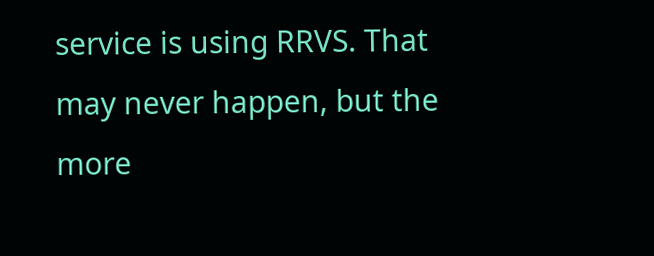service is using RRVS. That may never happen, but the more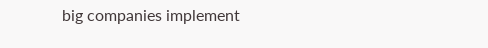big companies implement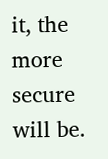it, the more secure will be.